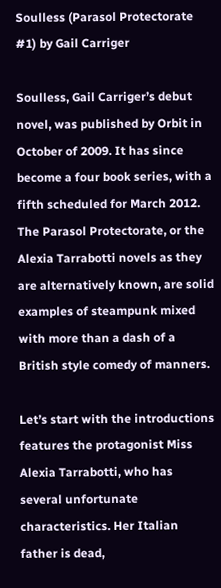Soulless (Parasol Protectorate #1) by Gail Carriger

Soulless, Gail Carriger’s debut novel, was published by Orbit in October of 2009. It has since become a four book series, with a fifth scheduled for March 2012. The Parasol Protectorate, or the Alexia Tarrabotti novels as they are alternatively known, are solid examples of steampunk mixed with more than a dash of a British style comedy of manners.

Let’s start with the introductions
features the protagonist Miss Alexia Tarrabotti, who has several unfortunate characteristics. Her Italian father is dead,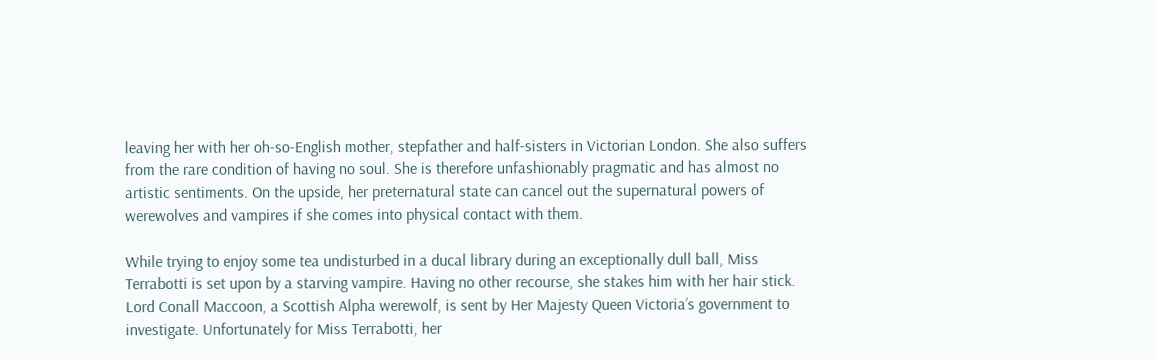leaving her with her oh-so-English mother, stepfather and half-sisters in Victorian London. She also suffers from the rare condition of having no soul. She is therefore unfashionably pragmatic and has almost no artistic sentiments. On the upside, her preternatural state can cancel out the supernatural powers of werewolves and vampires if she comes into physical contact with them.

While trying to enjoy some tea undisturbed in a ducal library during an exceptionally dull ball, Miss Terrabotti is set upon by a starving vampire. Having no other recourse, she stakes him with her hair stick. Lord Conall Maccoon, a Scottish Alpha werewolf, is sent by Her Majesty Queen Victoria’s government to investigate. Unfortunately for Miss Terrabotti, her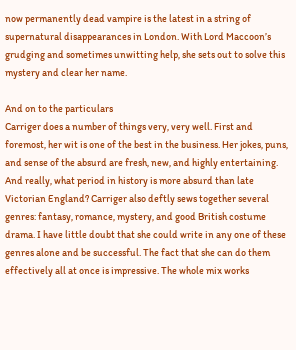now permanently dead vampire is the latest in a string of supernatural disappearances in London. With Lord Maccoon’s grudging and sometimes unwitting help, she sets out to solve this mystery and clear her name.

And on to the particulars
Carriger does a number of things very, very well. First and foremost, her wit is one of the best in the business. Her jokes, puns, and sense of the absurd are fresh, new, and highly entertaining. And really, what period in history is more absurd than late Victorian England? Carriger also deftly sews together several genres: fantasy, romance, mystery, and good British costume drama. I have little doubt that she could write in any one of these genres alone and be successful. The fact that she can do them effectively all at once is impressive. The whole mix works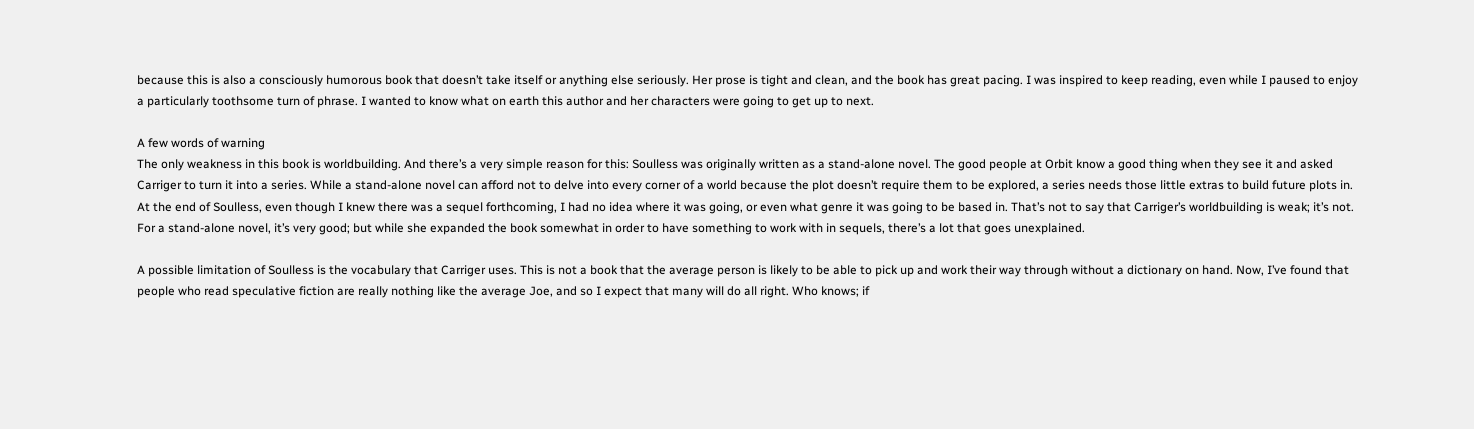because this is also a consciously humorous book that doesn’t take itself or anything else seriously. Her prose is tight and clean, and the book has great pacing. I was inspired to keep reading, even while I paused to enjoy a particularly toothsome turn of phrase. I wanted to know what on earth this author and her characters were going to get up to next.

A few words of warning
The only weakness in this book is worldbuilding. And there’s a very simple reason for this: Soulless was originally written as a stand-alone novel. The good people at Orbit know a good thing when they see it and asked Carriger to turn it into a series. While a stand-alone novel can afford not to delve into every corner of a world because the plot doesn’t require them to be explored, a series needs those little extras to build future plots in. At the end of Soulless, even though I knew there was a sequel forthcoming, I had no idea where it was going, or even what genre it was going to be based in. That’s not to say that Carriger’s worldbuilding is weak; it’s not. For a stand-alone novel, it’s very good; but while she expanded the book somewhat in order to have something to work with in sequels, there’s a lot that goes unexplained.

A possible limitation of Soulless is the vocabulary that Carriger uses. This is not a book that the average person is likely to be able to pick up and work their way through without a dictionary on hand. Now, I’ve found that people who read speculative fiction are really nothing like the average Joe, and so I expect that many will do all right. Who knows; if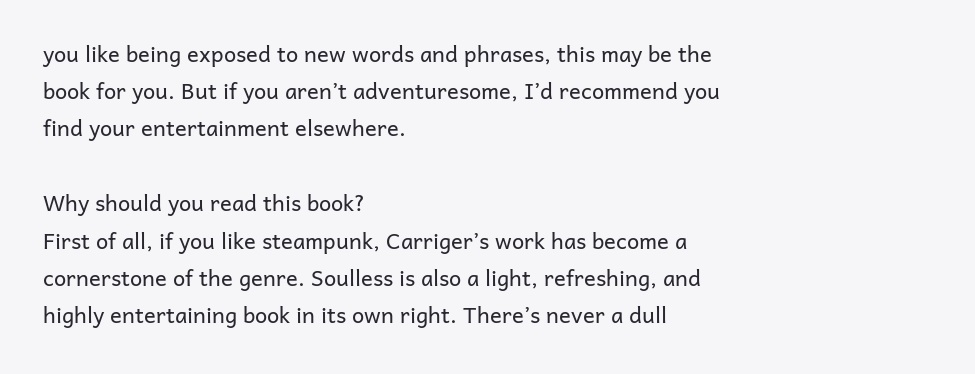you like being exposed to new words and phrases, this may be the book for you. But if you aren’t adventuresome, I’d recommend you find your entertainment elsewhere.

Why should you read this book?
First of all, if you like steampunk, Carriger’s work has become a cornerstone of the genre. Soulless is also a light, refreshing, and highly entertaining book in its own right. There’s never a dull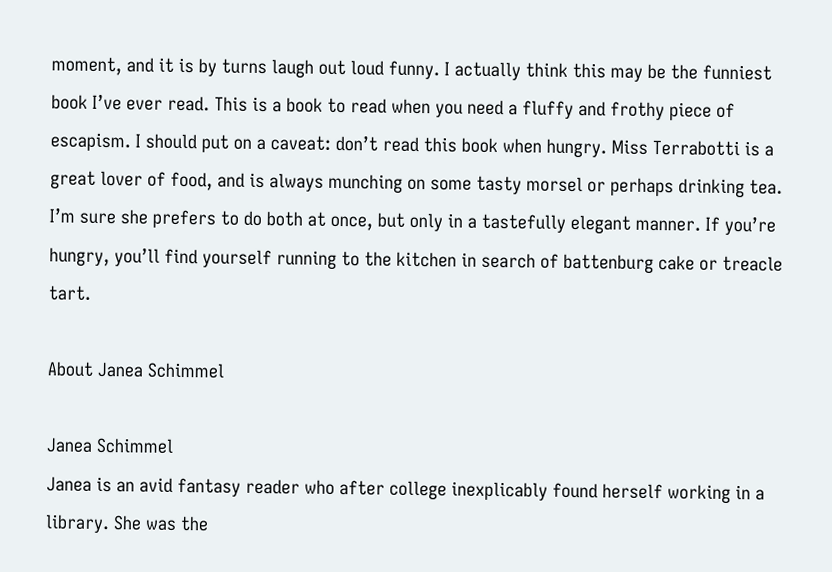moment, and it is by turns laugh out loud funny. I actually think this may be the funniest book I’ve ever read. This is a book to read when you need a fluffy and frothy piece of escapism. I should put on a caveat: don’t read this book when hungry. Miss Terrabotti is a great lover of food, and is always munching on some tasty morsel or perhaps drinking tea. I’m sure she prefers to do both at once, but only in a tastefully elegant manner. If you’re hungry, you’ll find yourself running to the kitchen in search of battenburg cake or treacle tart.

About Janea Schimmel

Janea Schimmel
Janea is an avid fantasy reader who after college inexplicably found herself working in a library. She was the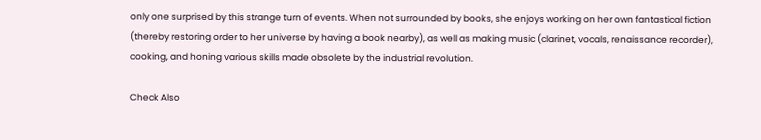only one surprised by this strange turn of events. When not surrounded by books, she enjoys working on her own fantastical fiction (thereby restoring order to her universe by having a book nearby), as well as making music (clarinet, vocals, renaissance recorder), cooking, and honing various skills made obsolete by the industrial revolution.

Check Also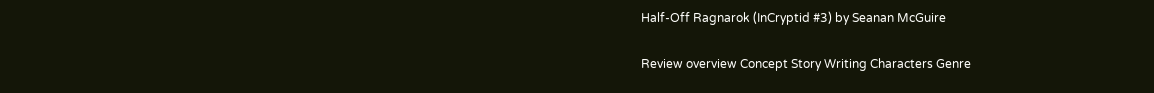Half-Off Ragnarok (InCryptid #3) by Seanan McGuire

Review overview Concept Story Writing Characters Genre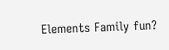Elements Family fun?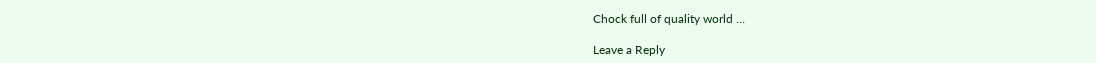Chock full of quality world …

Leave a Reply